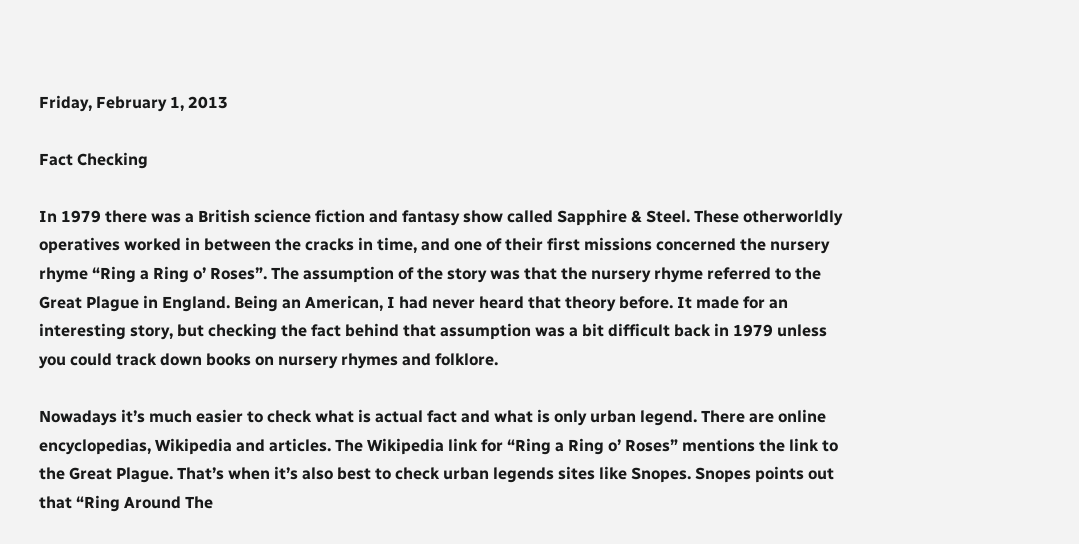Friday, February 1, 2013

Fact Checking

In 1979 there was a British science fiction and fantasy show called Sapphire & Steel. These otherworldly operatives worked in between the cracks in time, and one of their first missions concerned the nursery rhyme “Ring a Ring o’ Roses”. The assumption of the story was that the nursery rhyme referred to the Great Plague in England. Being an American, I had never heard that theory before. It made for an interesting story, but checking the fact behind that assumption was a bit difficult back in 1979 unless you could track down books on nursery rhymes and folklore.

Nowadays it’s much easier to check what is actual fact and what is only urban legend. There are online encyclopedias, Wikipedia and articles. The Wikipedia link for “Ring a Ring o’ Roses” mentions the link to the Great Plague. That’s when it’s also best to check urban legends sites like Snopes. Snopes points out that “Ring Around The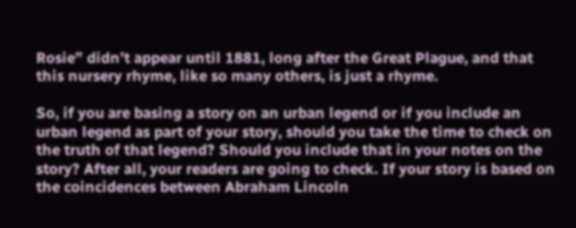Rosie” didn’t appear until 1881, long after the Great Plague, and that this nursery rhyme, like so many others, is just a rhyme.

So, if you are basing a story on an urban legend or if you include an urban legend as part of your story, should you take the time to check on the truth of that legend? Should you include that in your notes on the story? After all, your readers are going to check. If your story is based on the coincidences between Abraham Lincoln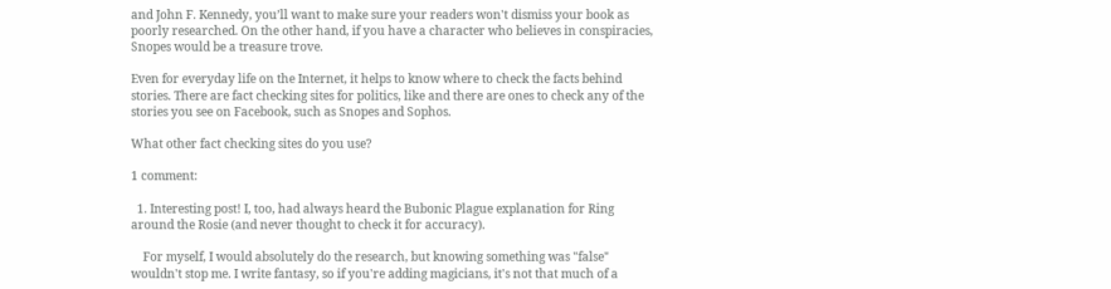and John F. Kennedy, you’ll want to make sure your readers won't dismiss your book as poorly researched. On the other hand, if you have a character who believes in conspiracies, Snopes would be a treasure trove.

Even for everyday life on the Internet, it helps to know where to check the facts behind stories. There are fact checking sites for politics, like and there are ones to check any of the stories you see on Facebook, such as Snopes and Sophos.

What other fact checking sites do you use?

1 comment:

  1. Interesting post! I, too, had always heard the Bubonic Plague explanation for Ring around the Rosie (and never thought to check it for accuracy).

    For myself, I would absolutely do the research, but knowing something was "false" wouldn't stop me. I write fantasy, so if you're adding magicians, it's not that much of a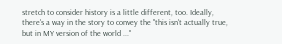stretch to consider history is a little different, too. Ideally, there's a way in the story to convey the "this isn't actually true, but in MY version of the world ..."